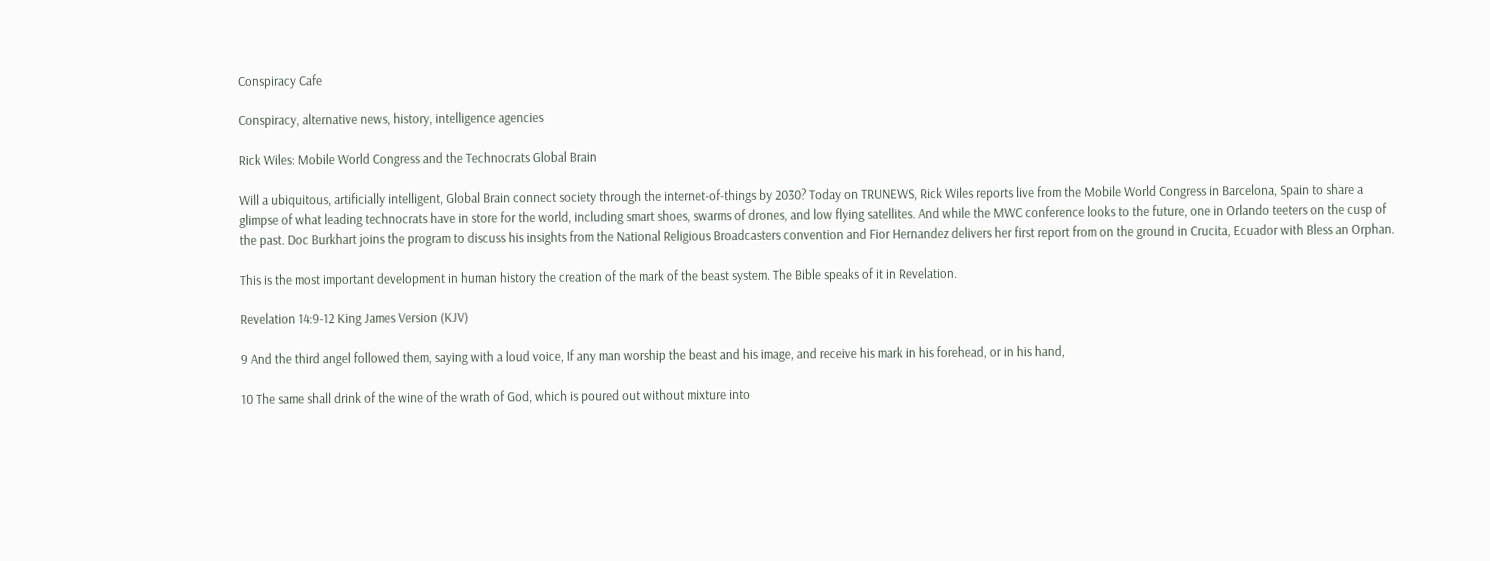Conspiracy Cafe

Conspiracy, alternative news, history, intelligence agencies

Rick Wiles: Mobile World Congress and the Technocrats Global Brain

Will a ubiquitous, artificially intelligent, Global Brain connect society through the internet-of-things by 2030? Today on TRUNEWS, Rick Wiles reports live from the Mobile World Congress in Barcelona, Spain to share a glimpse of what leading technocrats have in store for the world, including smart shoes, swarms of drones, and low flying satellites. And while the MWC conference looks to the future, one in Orlando teeters on the cusp of the past. Doc Burkhart joins the program to discuss his insights from the National Religious Broadcasters convention and Fior Hernandez delivers her first report from on the ground in Crucita, Ecuador with Bless an Orphan.

This is the most important development in human history the creation of the mark of the beast system. The Bible speaks of it in Revelation.

Revelation 14:9-12 King James Version (KJV)

9 And the third angel followed them, saying with a loud voice, If any man worship the beast and his image, and receive his mark in his forehead, or in his hand,

10 The same shall drink of the wine of the wrath of God, which is poured out without mixture into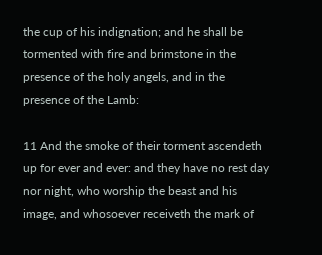the cup of his indignation; and he shall be tormented with fire and brimstone in the presence of the holy angels, and in the presence of the Lamb:

11 And the smoke of their torment ascendeth up for ever and ever: and they have no rest day nor night, who worship the beast and his image, and whosoever receiveth the mark of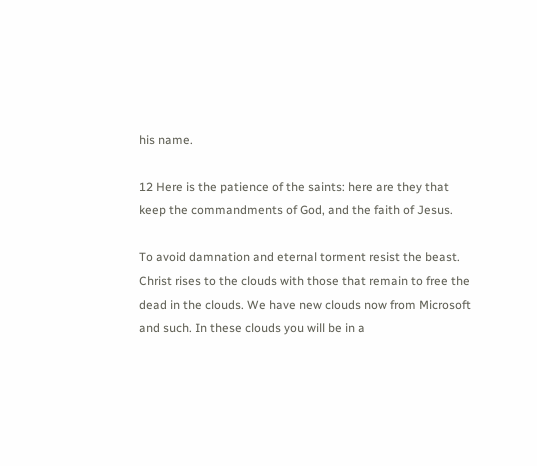his name.

12 Here is the patience of the saints: here are they that keep the commandments of God, and the faith of Jesus.

To avoid damnation and eternal torment resist the beast. Christ rises to the clouds with those that remain to free the dead in the clouds. We have new clouds now from Microsoft and such. In these clouds you will be in a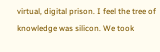virtual, digital prison. I feel the tree of knowledge was silicon. We took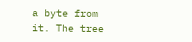a byte from it. The tree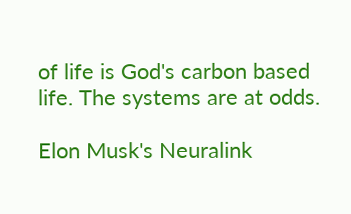of life is God's carbon based life. The systems are at odds.

Elon Musk's Neuralink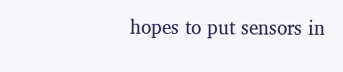hopes to put sensors in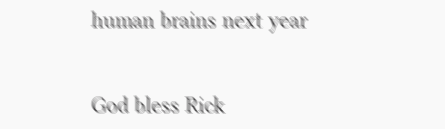human brains next year


God bless Rick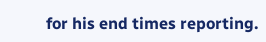for his end times reporting.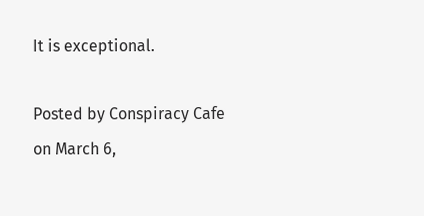It is exceptional.

Posted by Conspiracy Cafe on March 6,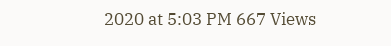2020 at 5:03 PM 667 Views